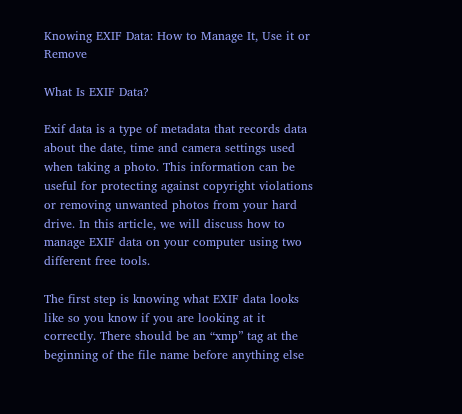Knowing EXIF Data: How to Manage It, Use it or Remove

What Is EXIF Data?

Exif data is a type of metadata that records data about the date, time and camera settings used when taking a photo. This information can be useful for protecting against copyright violations or removing unwanted photos from your hard drive. In this article, we will discuss how to manage EXIF data on your computer using two different free tools.

The first step is knowing what EXIF data looks like so you know if you are looking at it correctly. There should be an “xmp” tag at the beginning of the file name before anything else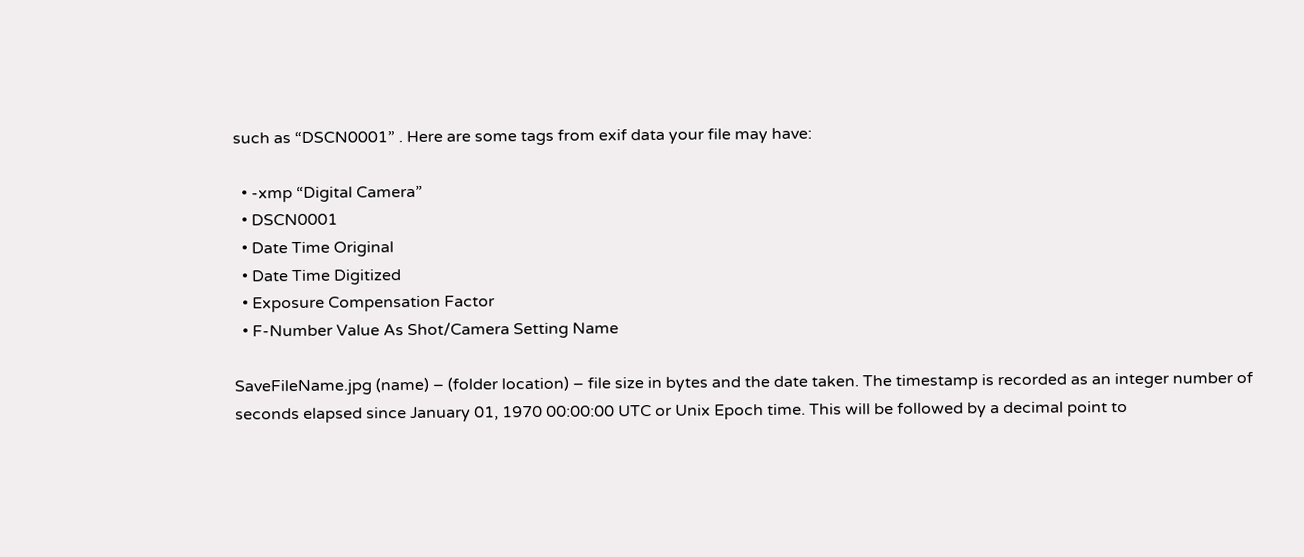such as “DSCN0001” . Here are some tags from exif data your file may have:

  • -xmp “Digital Camera”
  • DSCN0001
  • Date Time Original
  • Date Time Digitized
  • Exposure Compensation Factor
  • F-Number Value As Shot/Camera Setting Name

SaveFileName.jpg (name) – (folder location) – file size in bytes and the date taken. The timestamp is recorded as an integer number of seconds elapsed since January 01, 1970 00:00:00 UTC or Unix Epoch time. This will be followed by a decimal point to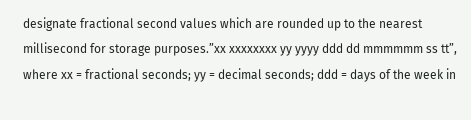designate fractional second values which are rounded up to the nearest millisecond for storage purposes.”xx xxxxxxxx yy yyyy ddd dd mmmmmm ss tt”, where xx = fractional seconds; yy = decimal seconds; ddd = days of the week in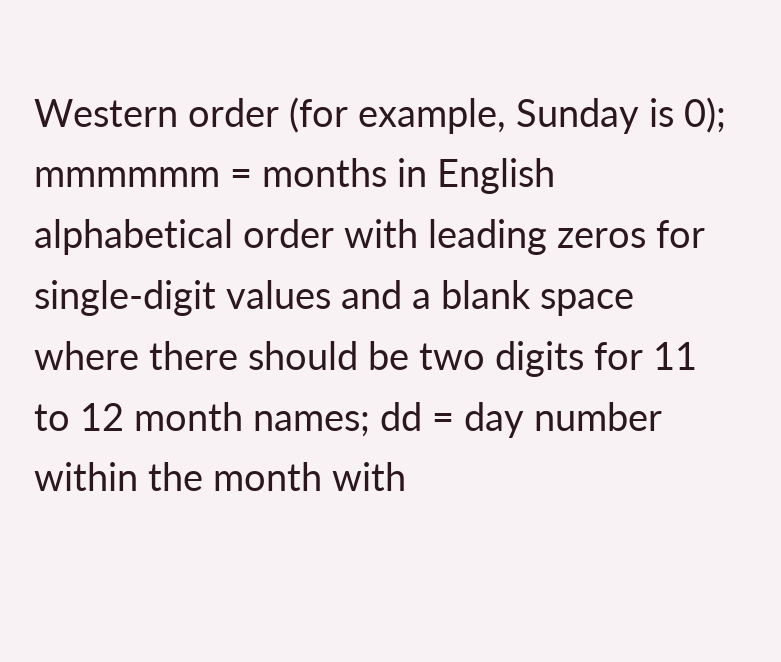Western order (for example, Sunday is 0); mmmmmm = months in English alphabetical order with leading zeros for single-digit values and a blank space where there should be two digits for 11 to 12 month names; dd = day number within the month with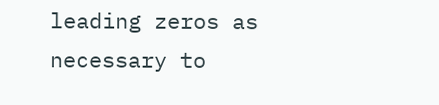leading zeros as necessary to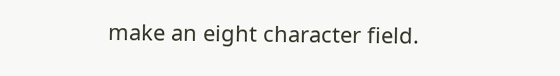make an eight character field.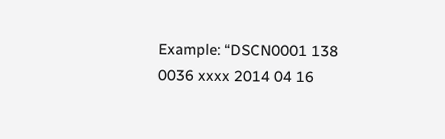Example: “DSCN0001 138 0036 xxxx 2014 04 16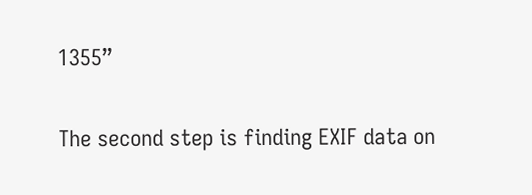1355”

The second step is finding EXIF data on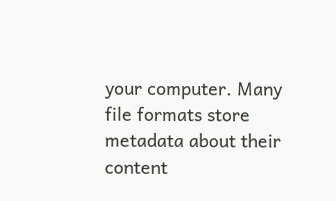your computer. Many file formats store metadata about their content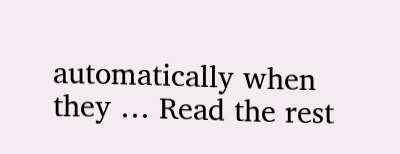automatically when they … Read the rest